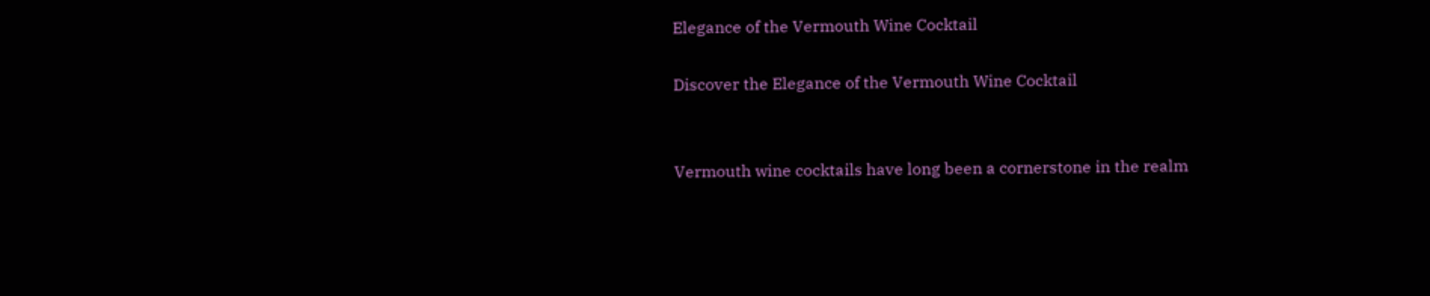Elegance of the Vermouth Wine Cocktail

Discover the Elegance of the Vermouth Wine Cocktail


Vermouth wine cocktails have long been a cornerstone in the realm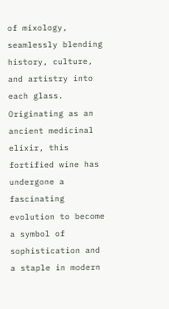of mixology, seamlessly blending history, culture, and artistry into each glass. Originating as an ancient medicinal elixir, this fortified wine has undergone a fascinating evolution to become a symbol of sophistication and a staple in modern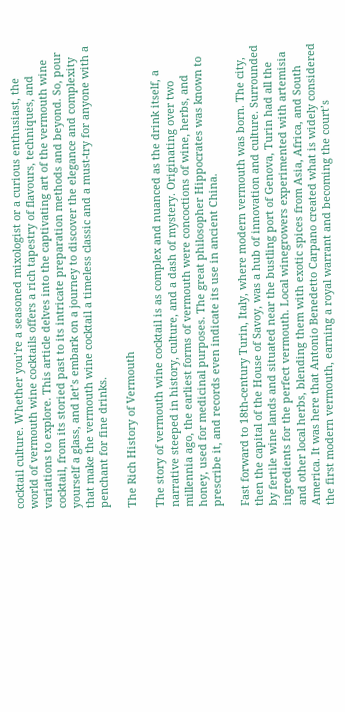cocktail culture. Whether you’re a seasoned mixologist or a curious enthusiast, the world of vermouth wine cocktails offers a rich tapestry of flavours, techniques, and variations to explore. This article delves into the captivating art of the vermouth wine cocktail, from its storied past to its intricate preparation methods and beyond. So, pour yourself a glass, and let’s embark on a journey to discover the elegance and complexity that make the vermouth wine cocktail a timeless classic and a must-try for anyone with a penchant for fine drinks.

The Rich History of Vermouth

The story of vermouth wine cocktail is as complex and nuanced as the drink itself, a narrative steeped in history, culture, and a dash of mystery. Originating over two millennia ago, the earliest forms of vermouth were concoctions of wine, herbs, and honey, used for medicinal purposes. The great philosopher Hippocrates was known to prescribe it, and records even indicate its use in ancient China.

Fast forward to 18th-century Turin, Italy, where modern vermouth was born. The city, then the capital of the House of Savoy, was a hub of innovation and culture. Surrounded by fertile wine lands and situated near the bustling port of Genova, Turin had all the ingredients for the perfect vermouth. Local winegrowers experimented with artemisia and other local herbs, blending them with exotic spices from Asia, Africa, and South America. It was here that Antonio Benedetto Carpano created what is widely considered the first modern vermouth, earning a royal warrant and becoming the court’s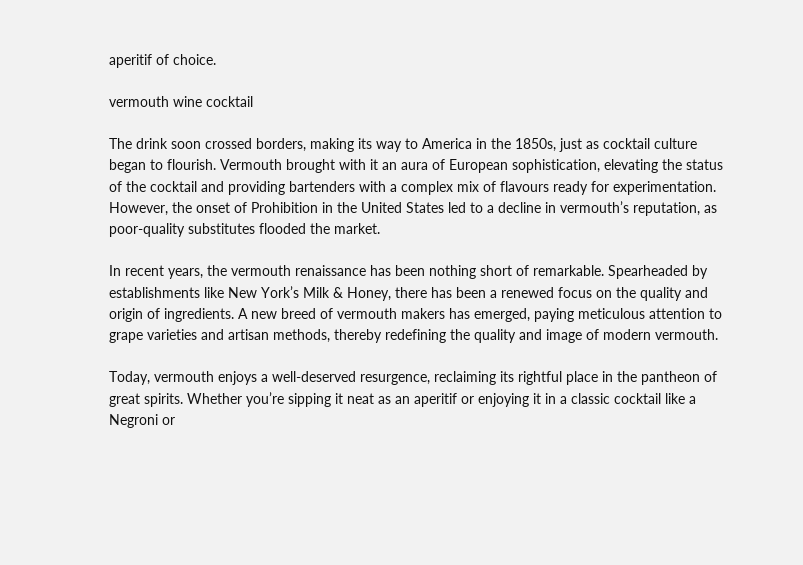aperitif of choice.

vermouth wine cocktail

The drink soon crossed borders, making its way to America in the 1850s, just as cocktail culture began to flourish. Vermouth brought with it an aura of European sophistication, elevating the status of the cocktail and providing bartenders with a complex mix of flavours ready for experimentation. However, the onset of Prohibition in the United States led to a decline in vermouth’s reputation, as poor-quality substitutes flooded the market.

In recent years, the vermouth renaissance has been nothing short of remarkable. Spearheaded by establishments like New York’s Milk & Honey, there has been a renewed focus on the quality and origin of ingredients. A new breed of vermouth makers has emerged, paying meticulous attention to grape varieties and artisan methods, thereby redefining the quality and image of modern vermouth.

Today, vermouth enjoys a well-deserved resurgence, reclaiming its rightful place in the pantheon of great spirits. Whether you’re sipping it neat as an aperitif or enjoying it in a classic cocktail like a Negroni or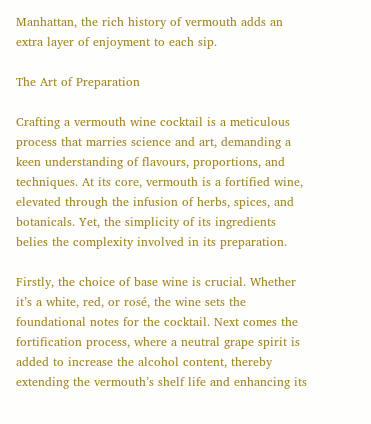Manhattan, the rich history of vermouth adds an extra layer of enjoyment to each sip.

The Art of Preparation

Crafting a vermouth wine cocktail is a meticulous process that marries science and art, demanding a keen understanding of flavours, proportions, and techniques. At its core, vermouth is a fortified wine, elevated through the infusion of herbs, spices, and botanicals. Yet, the simplicity of its ingredients belies the complexity involved in its preparation.

Firstly, the choice of base wine is crucial. Whether it’s a white, red, or rosé, the wine sets the foundational notes for the cocktail. Next comes the fortification process, where a neutral grape spirit is added to increase the alcohol content, thereby extending the vermouth’s shelf life and enhancing its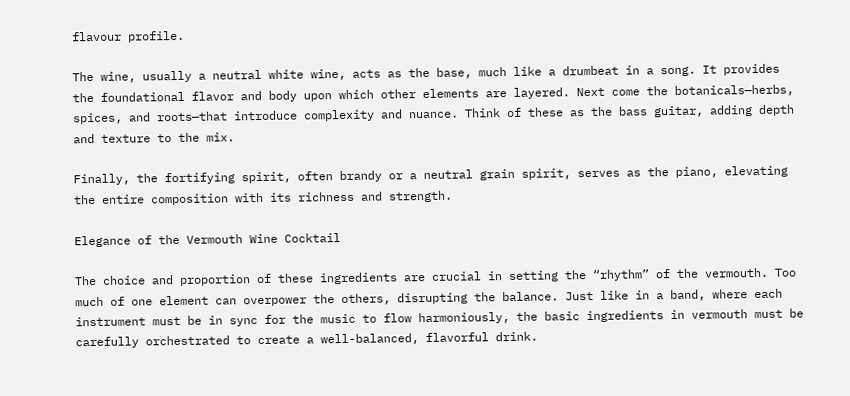flavour profile.

The wine, usually a neutral white wine, acts as the base, much like a drumbeat in a song. It provides the foundational flavor and body upon which other elements are layered. Next come the botanicals—herbs, spices, and roots—that introduce complexity and nuance. Think of these as the bass guitar, adding depth and texture to the mix.

Finally, the fortifying spirit, often brandy or a neutral grain spirit, serves as the piano, elevating the entire composition with its richness and strength.

Elegance of the Vermouth Wine Cocktail

The choice and proportion of these ingredients are crucial in setting the “rhythm” of the vermouth. Too much of one element can overpower the others, disrupting the balance. Just like in a band, where each instrument must be in sync for the music to flow harmoniously, the basic ingredients in vermouth must be carefully orchestrated to create a well-balanced, flavorful drink.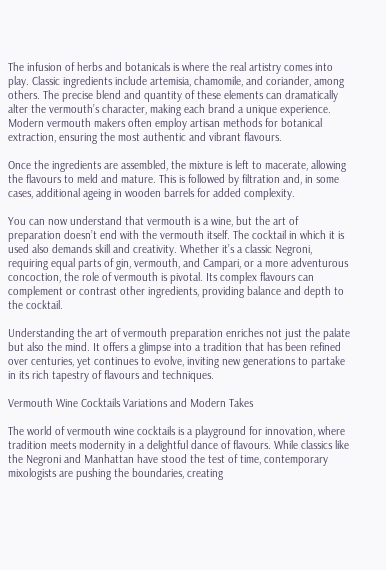The infusion of herbs and botanicals is where the real artistry comes into play. Classic ingredients include artemisia, chamomile, and coriander, among others. The precise blend and quantity of these elements can dramatically alter the vermouth’s character, making each brand a unique experience. Modern vermouth makers often employ artisan methods for botanical extraction, ensuring the most authentic and vibrant flavours.

Once the ingredients are assembled, the mixture is left to macerate, allowing the flavours to meld and mature. This is followed by filtration and, in some cases, additional ageing in wooden barrels for added complexity.

You can now understand that vermouth is a wine, but the art of preparation doesn’t end with the vermouth itself. The cocktail in which it is used also demands skill and creativity. Whether it’s a classic Negroni, requiring equal parts of gin, vermouth, and Campari, or a more adventurous concoction, the role of vermouth is pivotal. Its complex flavours can complement or contrast other ingredients, providing balance and depth to the cocktail.

Understanding the art of vermouth preparation enriches not just the palate but also the mind. It offers a glimpse into a tradition that has been refined over centuries, yet continues to evolve, inviting new generations to partake in its rich tapestry of flavours and techniques.

Vermouth Wine Cocktails Variations and Modern Takes

The world of vermouth wine cocktails is a playground for innovation, where tradition meets modernity in a delightful dance of flavours. While classics like the Negroni and Manhattan have stood the test of time, contemporary mixologists are pushing the boundaries, creating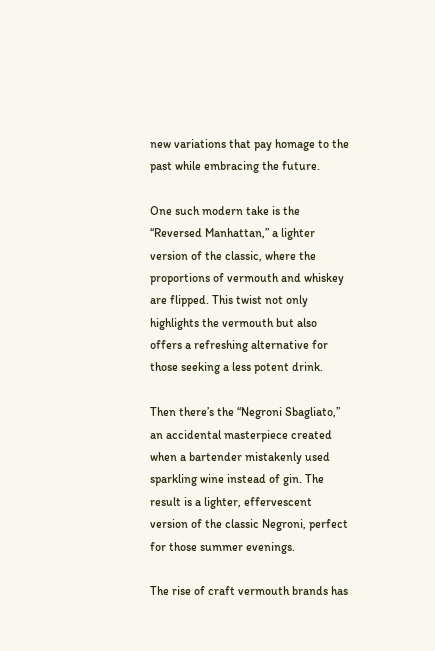new variations that pay homage to the past while embracing the future.

One such modern take is the “Reversed Manhattan,” a lighter version of the classic, where the proportions of vermouth and whiskey are flipped. This twist not only highlights the vermouth but also offers a refreshing alternative for those seeking a less potent drink.

Then there’s the “Negroni Sbagliato,” an accidental masterpiece created when a bartender mistakenly used sparkling wine instead of gin. The result is a lighter, effervescent version of the classic Negroni, perfect for those summer evenings.

The rise of craft vermouth brands has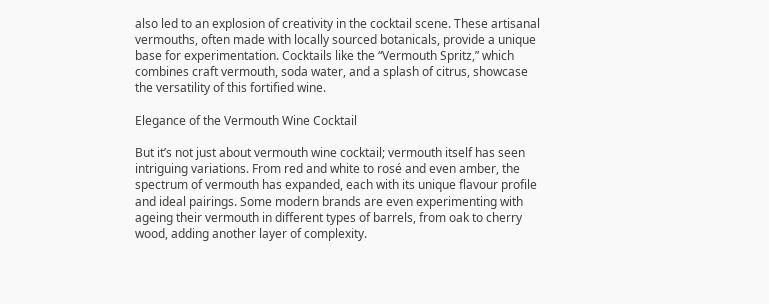also led to an explosion of creativity in the cocktail scene. These artisanal vermouths, often made with locally sourced botanicals, provide a unique base for experimentation. Cocktails like the “Vermouth Spritz,” which combines craft vermouth, soda water, and a splash of citrus, showcase the versatility of this fortified wine.

Elegance of the Vermouth Wine Cocktail

But it’s not just about vermouth wine cocktail; vermouth itself has seen intriguing variations. From red and white to rosé and even amber, the spectrum of vermouth has expanded, each with its unique flavour profile and ideal pairings. Some modern brands are even experimenting with ageing their vermouth in different types of barrels, from oak to cherry wood, adding another layer of complexity.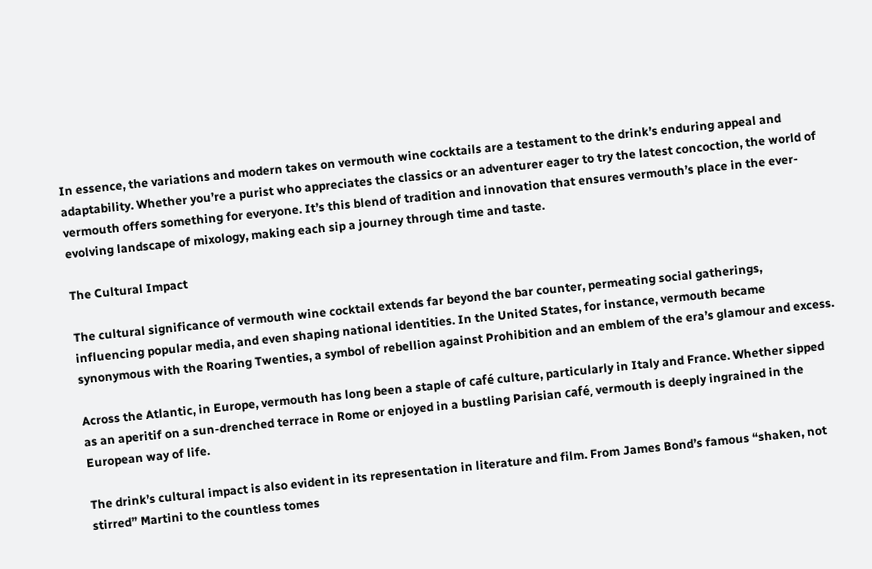In essence, the variations and modern takes on vermouth wine cocktails are a testament to the drink’s enduring appeal and adaptability. Whether you’re a purist who appreciates the classics or an adventurer eager to try the latest concoction, the world of vermouth offers something for everyone. It’s this blend of tradition and innovation that ensures vermouth’s place in the ever-evolving landscape of mixology, making each sip a journey through time and taste.

The Cultural Impact

The cultural significance of vermouth wine cocktail extends far beyond the bar counter, permeating social gatherings, influencing popular media, and even shaping national identities. In the United States, for instance, vermouth became synonymous with the Roaring Twenties, a symbol of rebellion against Prohibition and an emblem of the era’s glamour and excess.

Across the Atlantic, in Europe, vermouth has long been a staple of café culture, particularly in Italy and France. Whether sipped as an aperitif on a sun-drenched terrace in Rome or enjoyed in a bustling Parisian café, vermouth is deeply ingrained in the European way of life.

The drink’s cultural impact is also evident in its representation in literature and film. From James Bond’s famous “shaken, not stirred” Martini to the countless tomes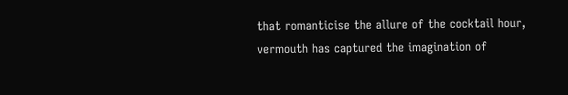that romanticise the allure of the cocktail hour, vermouth has captured the imagination of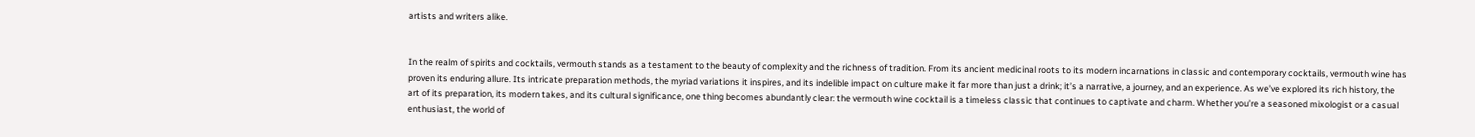artists and writers alike.


In the realm of spirits and cocktails, vermouth stands as a testament to the beauty of complexity and the richness of tradition. From its ancient medicinal roots to its modern incarnations in classic and contemporary cocktails, vermouth wine has proven its enduring allure. Its intricate preparation methods, the myriad variations it inspires, and its indelible impact on culture make it far more than just a drink; it’s a narrative, a journey, and an experience. As we’ve explored its rich history, the art of its preparation, its modern takes, and its cultural significance, one thing becomes abundantly clear: the vermouth wine cocktail is a timeless classic that continues to captivate and charm. Whether you’re a seasoned mixologist or a casual enthusiast, the world of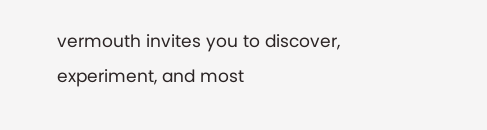vermouth invites you to discover, experiment, and most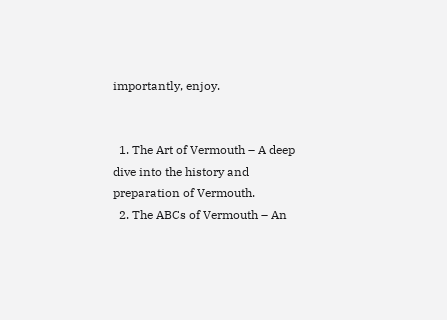importantly, enjoy.


  1. The Art of Vermouth – A deep dive into the history and preparation of Vermouth.
  2. The ABCs of Vermouth – An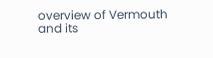overview of Vermouth and its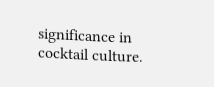significance in cocktail culture.